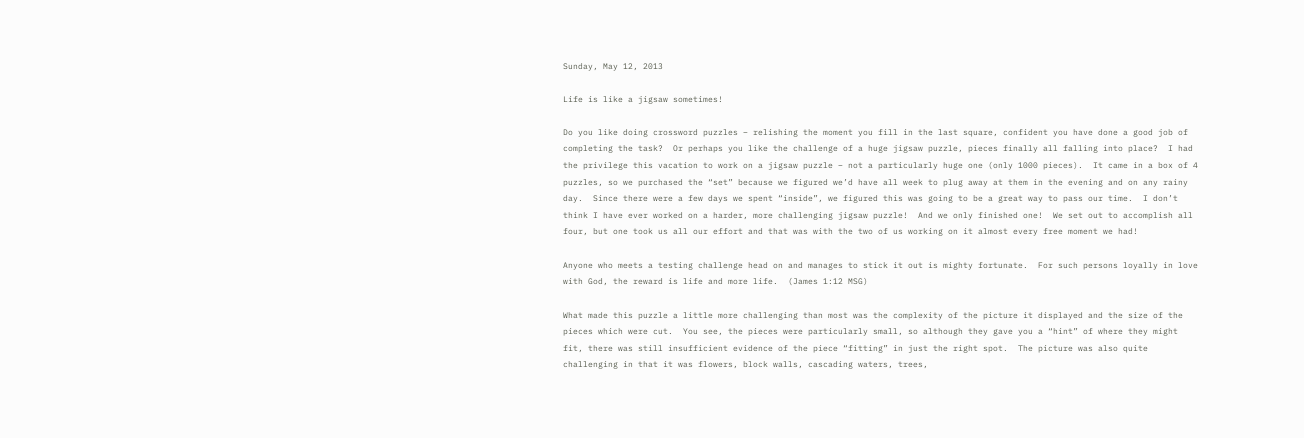Sunday, May 12, 2013

Life is like a jigsaw sometimes!

Do you like doing crossword puzzles – relishing the moment you fill in the last square, confident you have done a good job of completing the task?  Or perhaps you like the challenge of a huge jigsaw puzzle, pieces finally all falling into place?  I had the privilege this vacation to work on a jigsaw puzzle – not a particularly huge one (only 1000 pieces).  It came in a box of 4 puzzles, so we purchased the “set” because we figured we’d have all week to plug away at them in the evening and on any rainy day.  Since there were a few days we spent “inside”, we figured this was going to be a great way to pass our time.  I don’t think I have ever worked on a harder, more challenging jigsaw puzzle!  And we only finished one!  We set out to accomplish all four, but one took us all our effort and that was with the two of us working on it almost every free moment we had!

Anyone who meets a testing challenge head on and manages to stick it out is mighty fortunate.  For such persons loyally in love with God, the reward is life and more life.  (James 1:12 MSG)

What made this puzzle a little more challenging than most was the complexity of the picture it displayed and the size of the pieces which were cut.  You see, the pieces were particularly small, so although they gave you a “hint” of where they might fit, there was still insufficient evidence of the piece “fitting” in just the right spot.  The picture was also quite challenging in that it was flowers, block walls, cascading waters, trees,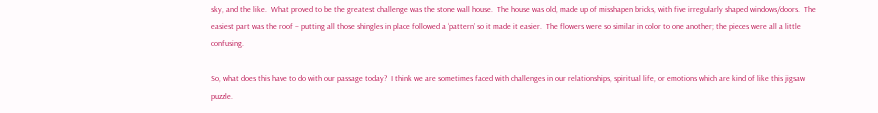sky, and the like.  What proved to be the greatest challenge was the stone wall house.  The house was old, made up of misshapen bricks, with five irregularly shaped windows/doors.  The easiest part was the roof – putting all those shingles in place followed a ‘pattern’ so it made it easier.  The flowers were so similar in color to one another; the pieces were all a little confusing.

So, what does this have to do with our passage today?  I think we are sometimes faced with challenges in our relationships, spiritual life, or emotions which are kind of like this jigsaw puzzle.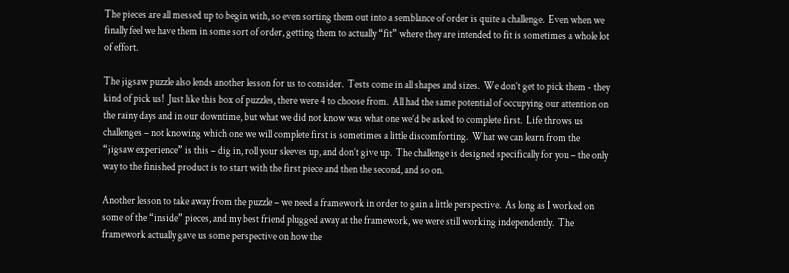The pieces are all messed up to begin with, so even sorting them out into a semblance of order is quite a challenge.  Even when we finally feel we have them in some sort of order, getting them to actually “fit” where they are intended to fit is sometimes a whole lot of effort.

The jigsaw puzzle also lends another lesson for us to consider.  Tests come in all shapes and sizes.  We don’t get to pick them - they kind of pick us!  Just like this box of puzzles, there were 4 to choose from.  All had the same potential of occupying our attention on the rainy days and in our downtime, but what we did not know was what one we’d be asked to complete first.  Life throws us challenges – not knowing which one we will complete first is sometimes a little discomforting.  What we can learn from the “jigsaw experience” is this – dig in, roll your sleeves up, and don’t give up.  The challenge is designed specifically for you – the only way to the finished product is to start with the first piece and then the second, and so on.

Another lesson to take away from the puzzle – we need a framework in order to gain a little perspective.  As long as I worked on some of the “inside” pieces, and my best friend plugged away at the framework, we were still working independently.  The framework actually gave us some perspective on how the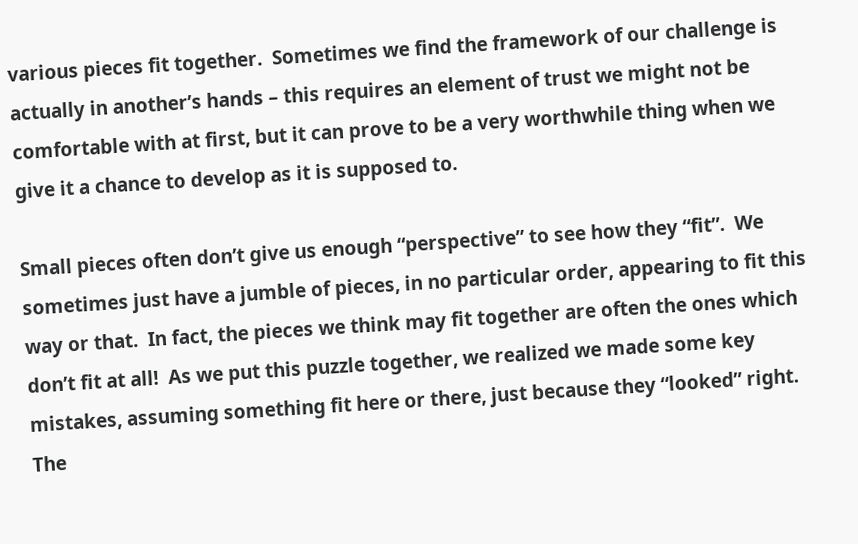various pieces fit together.  Sometimes we find the framework of our challenge is actually in another’s hands – this requires an element of trust we might not be comfortable with at first, but it can prove to be a very worthwhile thing when we give it a chance to develop as it is supposed to.

Small pieces often don’t give us enough “perspective” to see how they “fit”.  We sometimes just have a jumble of pieces, in no particular order, appearing to fit this way or that.  In fact, the pieces we think may fit together are often the ones which don’t fit at all!  As we put this puzzle together, we realized we made some key mistakes, assuming something fit here or there, just because they “looked” right.  The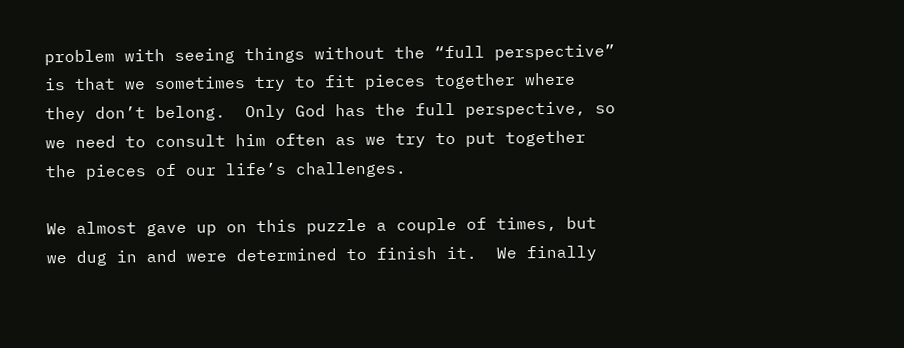problem with seeing things without the “full perspective” is that we sometimes try to fit pieces together where they don’t belong.  Only God has the full perspective, so we need to consult him often as we try to put together the pieces of our life’s challenges.

We almost gave up on this puzzle a couple of times, but we dug in and were determined to finish it.  We finally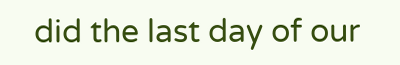did the last day of our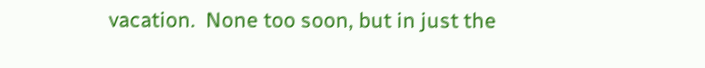vacation.  None too soon, but in just the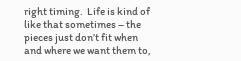right timing.  Life is kind of like that sometimes – the pieces just don’t fit when and where we want them to,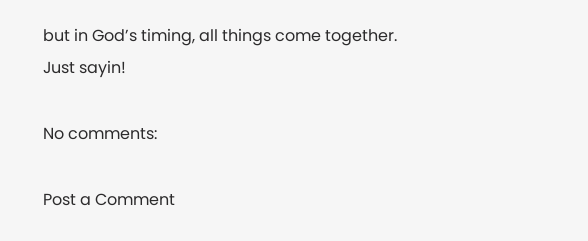but in God’s timing, all things come together.   Just sayin!

No comments:

Post a Comment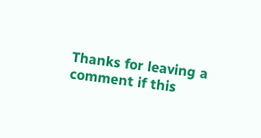Thanks for leaving a comment if this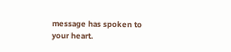message has spoken to your heart.